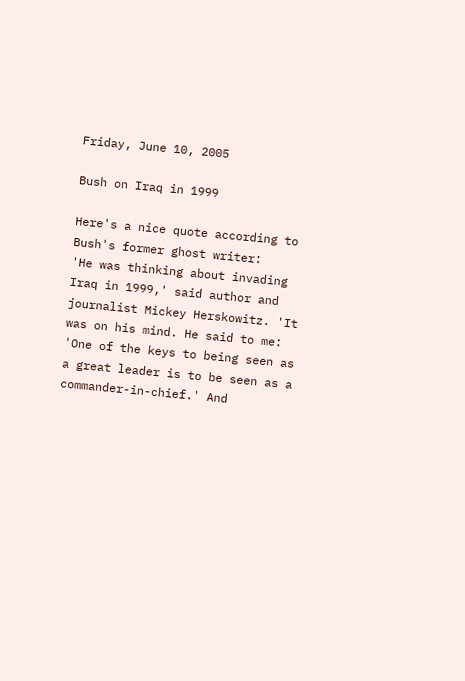Friday, June 10, 2005

Bush on Iraq in 1999

Here's a nice quote according to Bush's former ghost writer:
'He was thinking about invading Iraq in 1999,' said author and journalist Mickey Herskowitz. 'It was on his mind. He said to me: 'One of the keys to being seen as a great leader is to be seen as a commander-in-chief.' And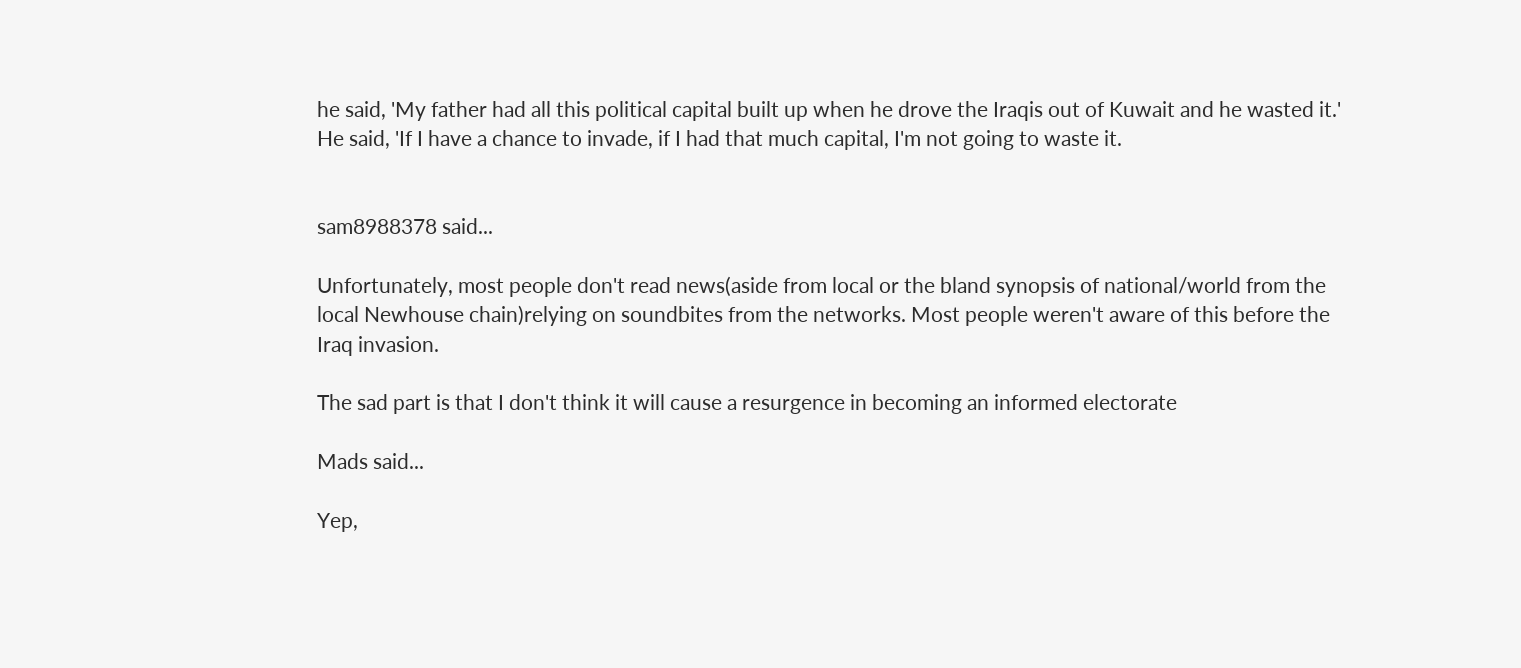he said, 'My father had all this political capital built up when he drove the Iraqis out of Kuwait and he wasted it.' He said, 'If I have a chance to invade, if I had that much capital, I'm not going to waste it.


sam8988378 said...

Unfortunately, most people don't read news(aside from local or the bland synopsis of national/world from the local Newhouse chain)relying on soundbites from the networks. Most people weren't aware of this before the Iraq invasion.

The sad part is that I don't think it will cause a resurgence in becoming an informed electorate

Mads said...

Yep,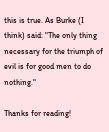this is true. As Burke (I think) said: "The only thing necessary for the triumph of evil is for good men to do nothing."

Thanks for reading!